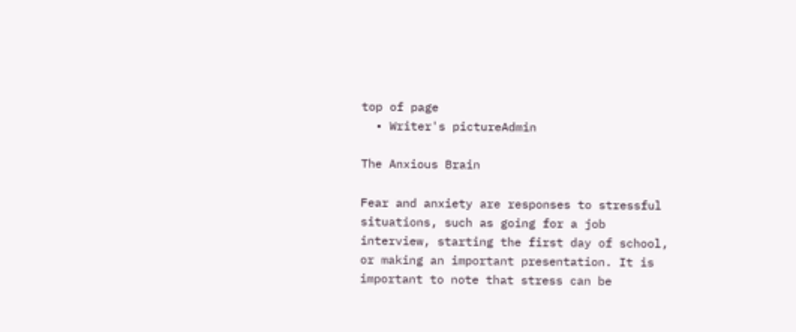top of page
  • Writer's pictureAdmin

The Anxious Brain

Fear and anxiety are responses to stressful situations, such as going for a job interview, starting the first day of school, or making an important presentation. It is important to note that stress can be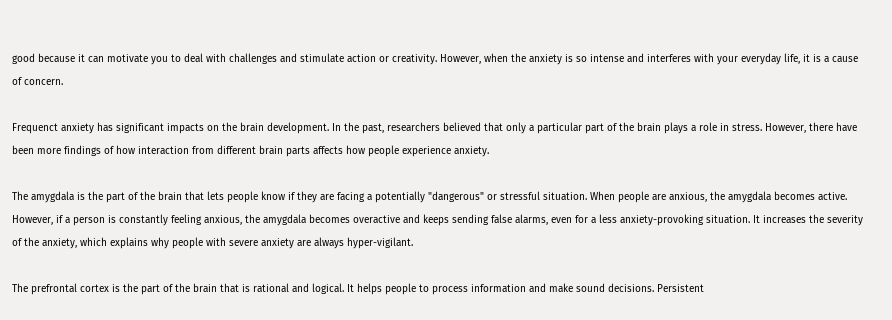good because it can motivate you to deal with challenges and stimulate action or creativity. However, when the anxiety is so intense and interferes with your everyday life, it is a cause of concern.

Frequenct anxiety has significant impacts on the brain development. In the past, researchers believed that only a particular part of the brain plays a role in stress. However, there have been more findings of how interaction from different brain parts affects how people experience anxiety.

The amygdala is the part of the brain that lets people know if they are facing a potentially "dangerous" or stressful situation. When people are anxious, the amygdala becomes active. However, if a person is constantly feeling anxious, the amygdala becomes overactive and keeps sending false alarms, even for a less anxiety-provoking situation. It increases the severity of the anxiety, which explains why people with severe anxiety are always hyper-vigilant.

The prefrontal cortex is the part of the brain that is rational and logical. It helps people to process information and make sound decisions. Persistent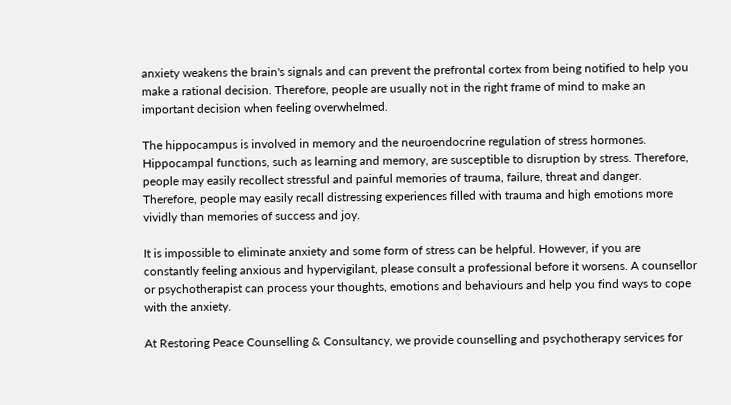anxiety weakens the brain's signals and can prevent the prefrontal cortex from being notified to help you make a rational decision. Therefore, people are usually not in the right frame of mind to make an important decision when feeling overwhelmed.

The hippocampus is involved in memory and the neuroendocrine regulation of stress hormones. Hippocampal functions, such as learning and memory, are susceptible to disruption by stress. Therefore, people may easily recollect stressful and painful memories of trauma, failure, threat and danger. Therefore, people may easily recall distressing experiences filled with trauma and high emotions more vividly than memories of success and joy.

It is impossible to eliminate anxiety and some form of stress can be helpful. However, if you are constantly feeling anxious and hypervigilant, please consult a professional before it worsens. A counsellor or psychotherapist can process your thoughts, emotions and behaviours and help you find ways to cope with the anxiety.

At Restoring Peace Counselling & Consultancy, we provide counselling and psychotherapy services for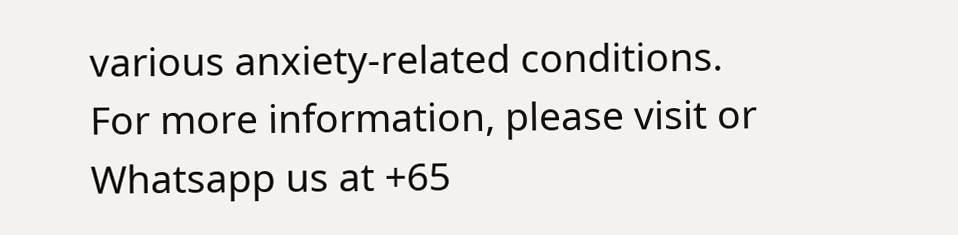various anxiety-related conditions. For more information, please visit or Whatsapp us at +65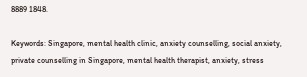8889 1848.

Keywords: Singapore, mental health clinic, anxiety counselling, social anxiety, private counselling in Singapore, mental health therapist, anxiety, stress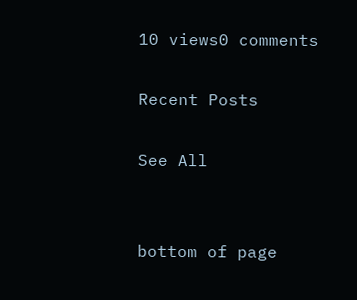10 views0 comments

Recent Posts

See All


bottom of page